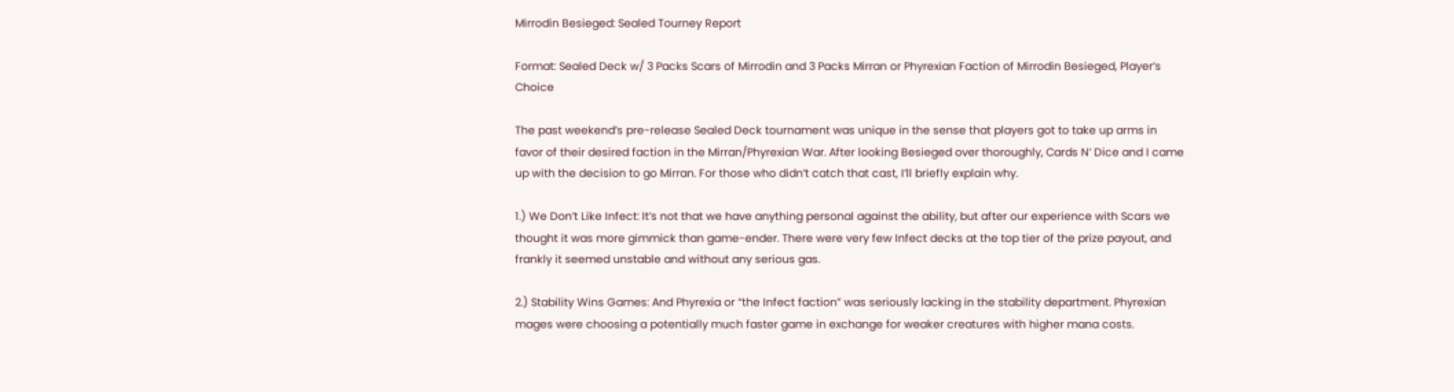Mirrodin Besieged: Sealed Tourney Report

Format: Sealed Deck w/ 3 Packs Scars of Mirrodin and 3 Packs Mirran or Phyrexian Faction of Mirrodin Besieged, Player’s Choice

The past weekend’s pre-release Sealed Deck tournament was unique in the sense that players got to take up arms in favor of their desired faction in the Mirran/Phyrexian War. After looking Besieged over thoroughly, Cards N’ Dice and I came up with the decision to go Mirran. For those who didn’t catch that cast, I’ll briefly explain why.

1.) We Don’t Like Infect: It’s not that we have anything personal against the ability, but after our experience with Scars we thought it was more gimmick than game-ender. There were very few Infect decks at the top tier of the prize payout, and frankly it seemed unstable and without any serious gas.

2.) Stability Wins Games: And Phyrexia or “the Infect faction” was seriously lacking in the stability department. Phyrexian mages were choosing a potentially much faster game in exchange for weaker creatures with higher mana costs.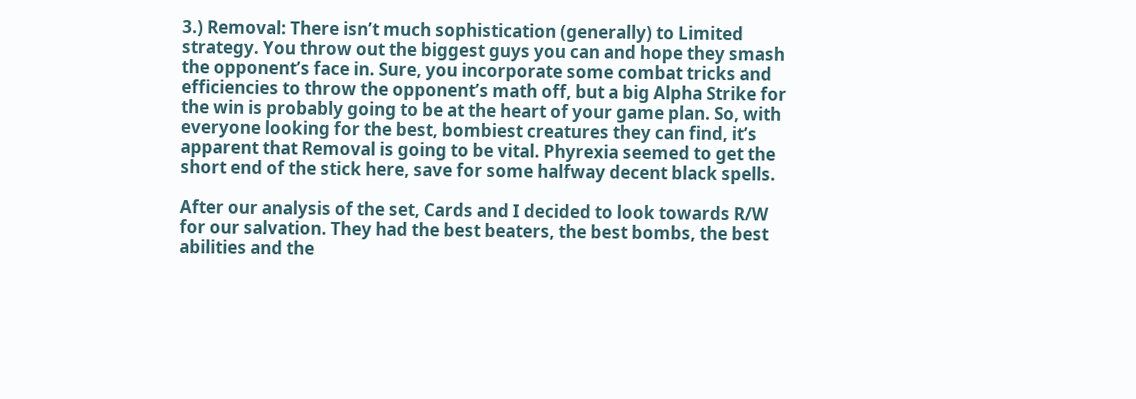3.) Removal: There isn’t much sophistication (generally) to Limited strategy. You throw out the biggest guys you can and hope they smash the opponent’s face in. Sure, you incorporate some combat tricks and efficiencies to throw the opponent’s math off, but a big Alpha Strike for the win is probably going to be at the heart of your game plan. So, with everyone looking for the best, bombiest creatures they can find, it’s apparent that Removal is going to be vital. Phyrexia seemed to get the short end of the stick here, save for some halfway decent black spells.

After our analysis of the set, Cards and I decided to look towards R/W for our salvation. They had the best beaters, the best bombs, the best abilities and the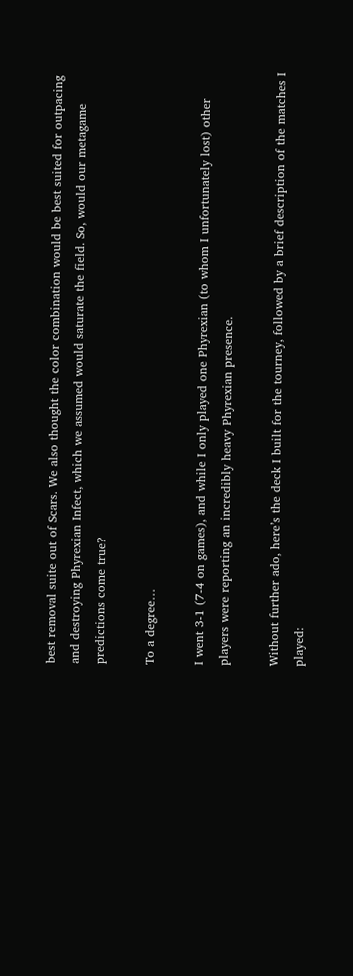best removal suite out of Scars. We also thought the color combination would be best suited for outpacing and destroying Phyrexian Infect, which we assumed would saturate the field. So, would our metagame predictions come true?

To a degree…

I went 3-1 (7-4 on games), and while I only played one Phyrexian (to whom I unfortunately lost) other players were reporting an incredibly heavy Phyrexian presence.

Without further ado, here’s the deck I built for the tourney, followed by a brief description of the matches I played: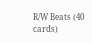R/W Beats (40 cards)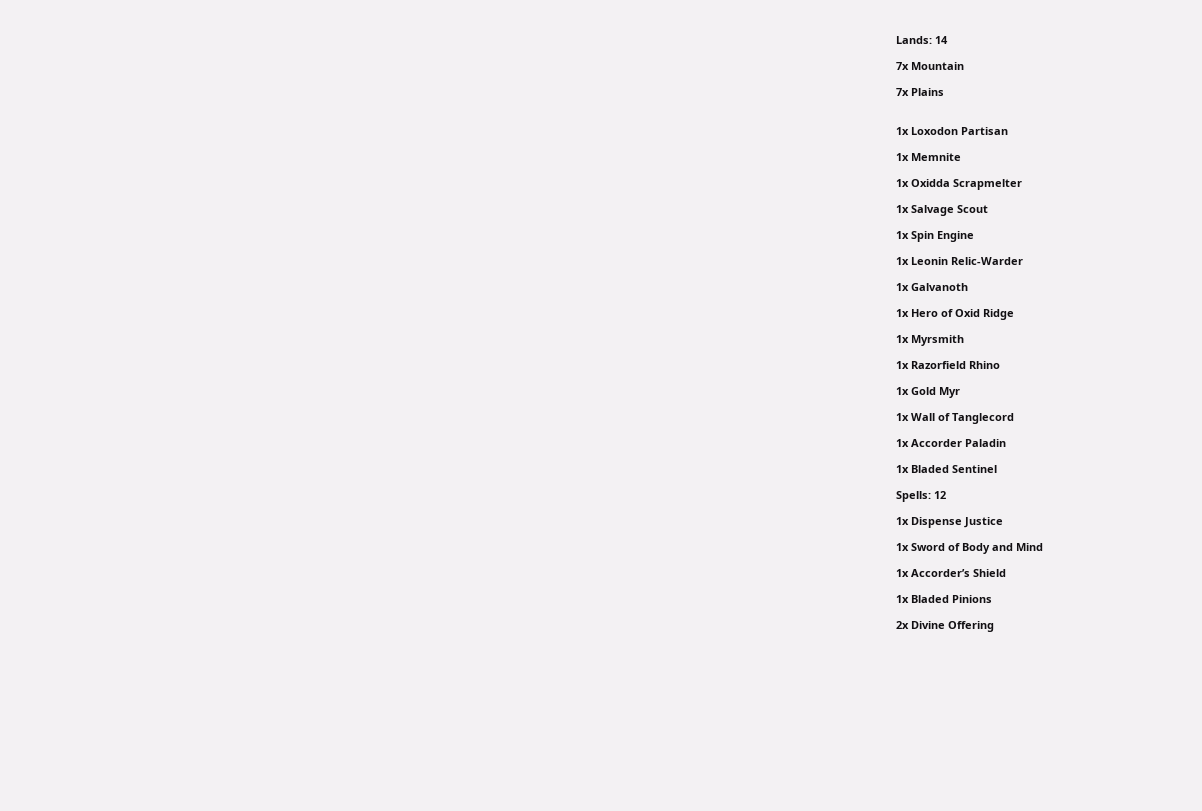Lands: 14

7x Mountain

7x Plains


1x Loxodon Partisan

1x Memnite

1x Oxidda Scrapmelter

1x Salvage Scout

1x Spin Engine

1x Leonin Relic-Warder

1x Galvanoth

1x Hero of Oxid Ridge

1x Myrsmith

1x Razorfield Rhino

1x Gold Myr

1x Wall of Tanglecord

1x Accorder Paladin

1x Bladed Sentinel

Spells: 12

1x Dispense Justice

1x Sword of Body and Mind

1x Accorder’s Shield

1x Bladed Pinions

2x Divine Offering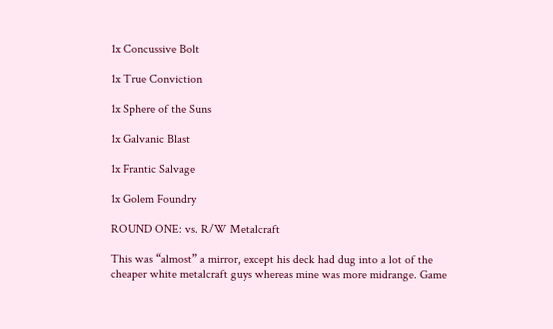1x Concussive Bolt

1x True Conviction

1x Sphere of the Suns

1x Galvanic Blast

1x Frantic Salvage

1x Golem Foundry

ROUND ONE: vs. R/W Metalcraft

This was “almost” a mirror, except his deck had dug into a lot of the cheaper white metalcraft guys whereas mine was more midrange. Game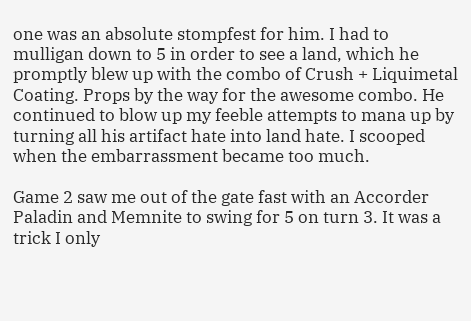one was an absolute stompfest for him. I had to mulligan down to 5 in order to see a land, which he promptly blew up with the combo of Crush + Liquimetal Coating. Props by the way for the awesome combo. He continued to blow up my feeble attempts to mana up by turning all his artifact hate into land hate. I scooped when the embarrassment became too much.

Game 2 saw me out of the gate fast with an Accorder Paladin and Memnite to swing for 5 on turn 3. It was a trick I only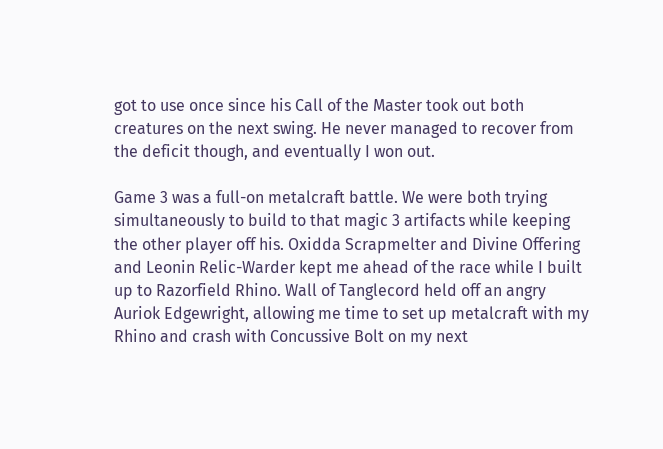got to use once since his Call of the Master took out both creatures on the next swing. He never managed to recover from the deficit though, and eventually I won out.

Game 3 was a full-on metalcraft battle. We were both trying simultaneously to build to that magic 3 artifacts while keeping the other player off his. Oxidda Scrapmelter and Divine Offering and Leonin Relic-Warder kept me ahead of the race while I built up to Razorfield Rhino. Wall of Tanglecord held off an angry Auriok Edgewright, allowing me time to set up metalcraft with my Rhino and crash with Concussive Bolt on my next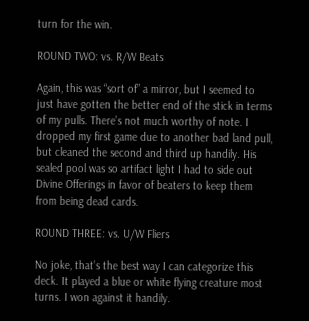turn for the win.

ROUND TWO: vs. R/W Beats

Again, this was “sort of” a mirror, but I seemed to just have gotten the better end of the stick in terms of my pulls. There’s not much worthy of note. I dropped my first game due to another bad land pull, but cleaned the second and third up handily. His sealed pool was so artifact light I had to side out Divine Offerings in favor of beaters to keep them from being dead cards.

ROUND THREE: vs. U/W Fliers

No joke, that’s the best way I can categorize this deck. It played a blue or white flying creature most turns. I won against it handily.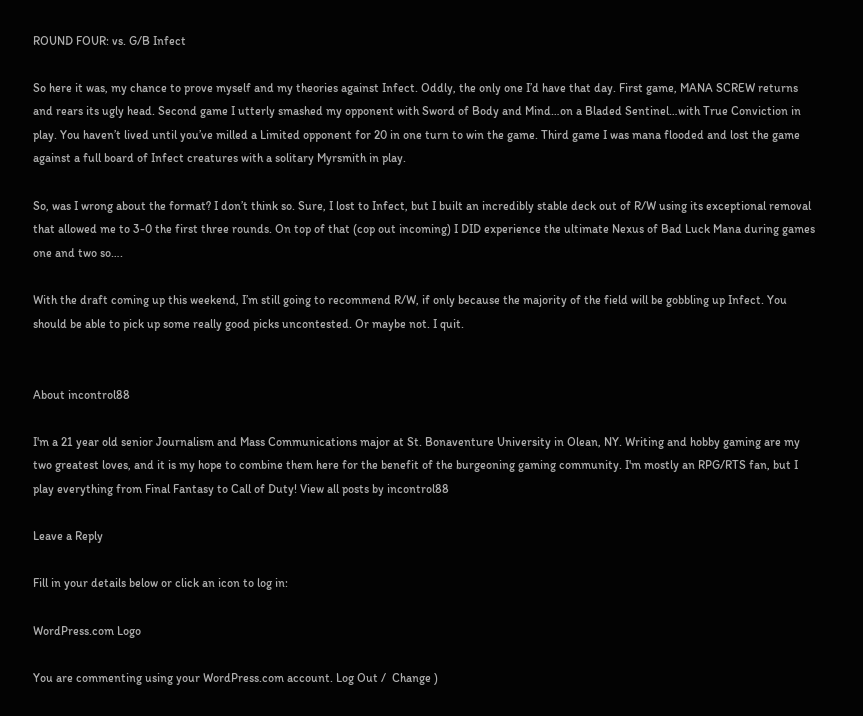ROUND FOUR: vs. G/B Infect

So here it was, my chance to prove myself and my theories against Infect. Oddly, the only one I’d have that day. First game, MANA SCREW returns and rears its ugly head. Second game I utterly smashed my opponent with Sword of Body and Mind…on a Bladed Sentinel…with True Conviction in play. You haven’t lived until you’ve milled a Limited opponent for 20 in one turn to win the game. Third game I was mana flooded and lost the game against a full board of Infect creatures with a solitary Myrsmith in play.

So, was I wrong about the format? I don’t think so. Sure, I lost to Infect, but I built an incredibly stable deck out of R/W using its exceptional removal that allowed me to 3-0 the first three rounds. On top of that (cop out incoming) I DID experience the ultimate Nexus of Bad Luck Mana during games one and two so….

With the draft coming up this weekend, I’m still going to recommend R/W, if only because the majority of the field will be gobbling up Infect. You should be able to pick up some really good picks uncontested. Or maybe not. I quit.


About incontrol88

I'm a 21 year old senior Journalism and Mass Communications major at St. Bonaventure University in Olean, NY. Writing and hobby gaming are my two greatest loves, and it is my hope to combine them here for the benefit of the burgeoning gaming community. I'm mostly an RPG/RTS fan, but I play everything from Final Fantasy to Call of Duty! View all posts by incontrol88

Leave a Reply

Fill in your details below or click an icon to log in:

WordPress.com Logo

You are commenting using your WordPress.com account. Log Out /  Change )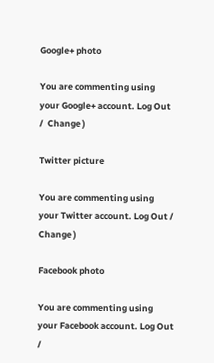Google+ photo

You are commenting using your Google+ account. Log Out /  Change )

Twitter picture

You are commenting using your Twitter account. Log Out /  Change )

Facebook photo

You are commenting using your Facebook account. Log Out /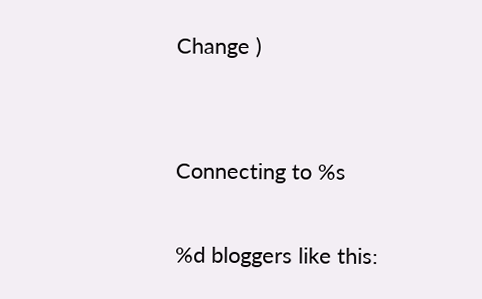Change )


Connecting to %s

%d bloggers like this: